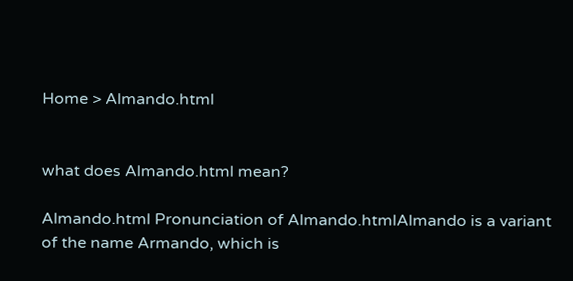Home > Almando.html


what does Almando.html mean?

Almando.html Pronunciation of Almando.htmlAlmando is a variant of the name Armando, which is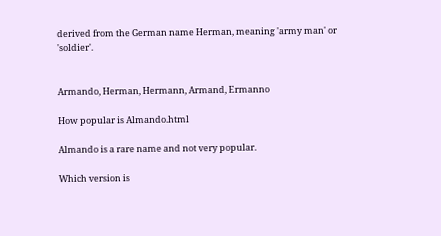derived from the German name Herman, meaning 'army man' or 'soldier'.


Armando, Herman, Hermann, Armand, Ermanno

How popular is Almando.html

Almando is a rare name and not very popular.

Which version is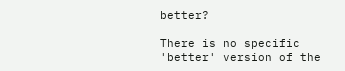better?

There is no specific 'better' version of the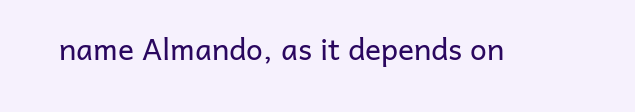name Almando, as it depends on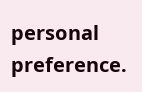personal preference.